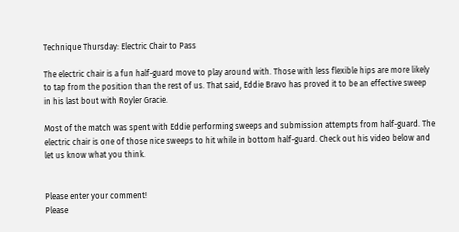Technique Thursday: Electric Chair to Pass

The electric chair is a fun half-guard move to play around with. Those with less flexible hips are more likely to tap from the position than the rest of us. That said, Eddie Bravo has proved it to be an effective sweep in his last bout with Royler Gracie.

Most of the match was spent with Eddie performing sweeps and submission attempts from half-guard. The electric chair is one of those nice sweeps to hit while in bottom half-guard. Check out his video below and let us know what you think.


Please enter your comment!
Please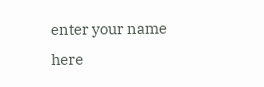enter your name here